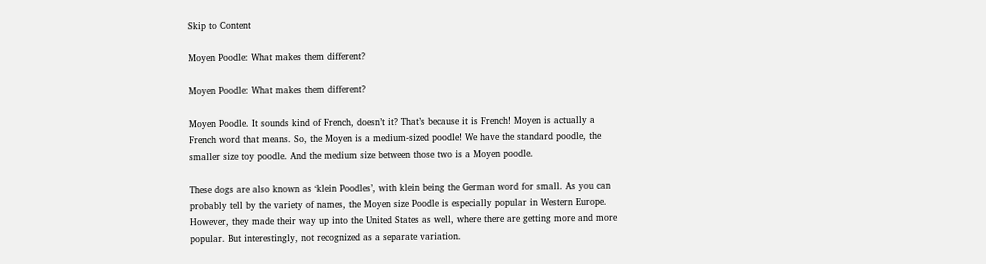Skip to Content

Moyen Poodle: What makes them different?

Moyen Poodle: What makes them different?

Moyen Poodle. It sounds kind of French, doesn’t it? That’s because it is French! Moyen is actually a French word that means. So, the Moyen is a medium-sized poodle! We have the standard poodle, the smaller size toy poodle. And the medium size between those two is a Moyen poodle.

These dogs are also known as ‘klein Poodles’, with klein being the German word for small. As you can probably tell by the variety of names, the Moyen size Poodle is especially popular in Western Europe. However, they made their way up into the United States as well, where there are getting more and more popular. But interestingly, not recognized as a separate variation.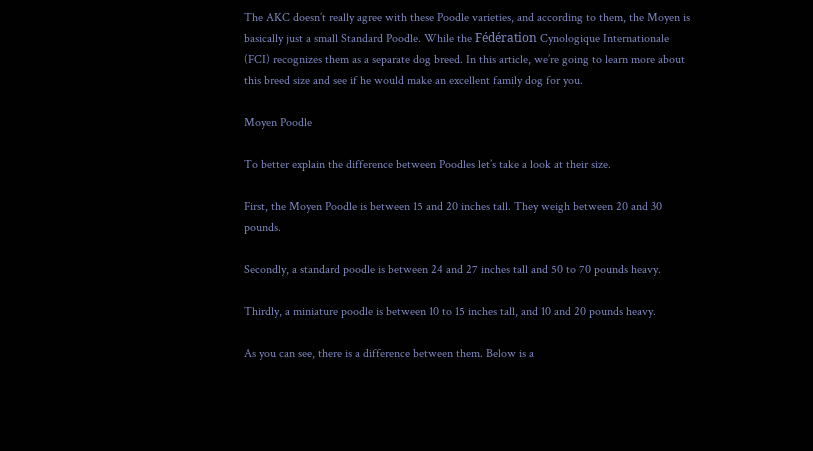The AKC doesn’t really agree with these Poodle varieties, and according to them, the Moyen is basically just a small Standard Poodle. While the Fédération Cynologique Internationale (FCI) recognizes them as a separate dog breed. In this article, we’re going to learn more about this breed size and see if he would make an excellent family dog for you.

Moyen Poodle

To better explain the difference between Poodles let’s take a look at their size.

First, the Moyen Poodle is between 15 and 20 inches tall. They weigh between 20 and 30 pounds.

Secondly, a standard poodle is between 24 and 27 inches tall and 50 to 70 pounds heavy.

Thirdly, a miniature poodle is between 10 to 15 inches tall, and 10 and 20 pounds heavy.

As you can see, there is a difference between them. Below is a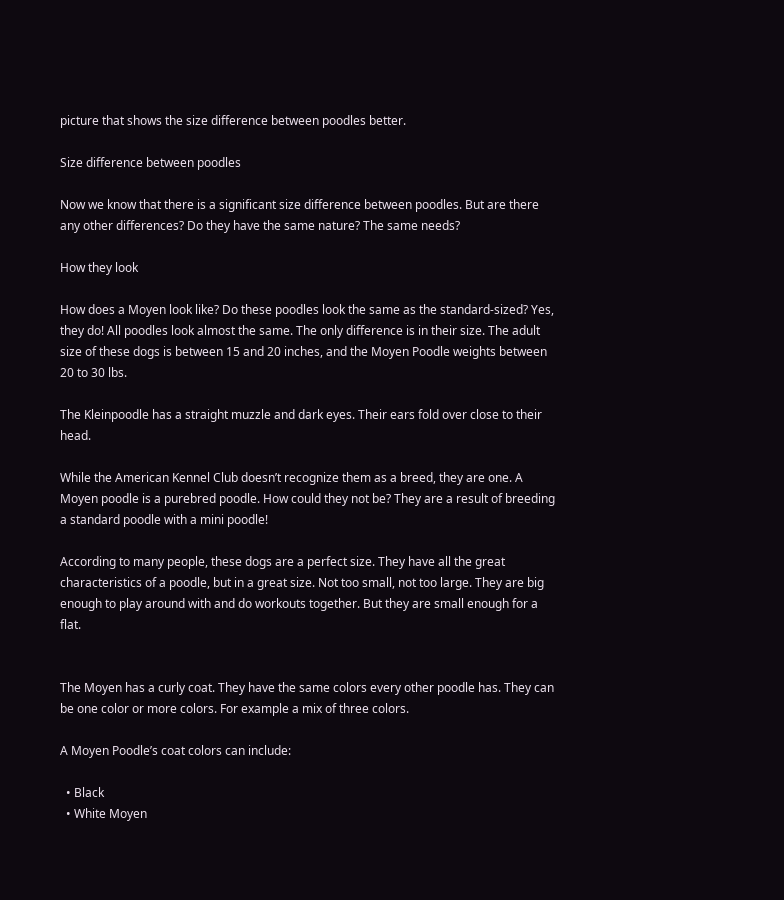picture that shows the size difference between poodles better.

Size difference between poodles

Now we know that there is a significant size difference between poodles. But are there any other differences? Do they have the same nature? The same needs?

How they look

How does a Moyen look like? Do these poodles look the same as the standard-sized? Yes, they do! All poodles look almost the same. The only difference is in their size. The adult size of these dogs is between 15 and 20 inches, and the Moyen Poodle weights between 20 to 30 lbs.

The Kleinpoodle has a straight muzzle and dark eyes. Their ears fold over close to their head.

While the American Kennel Club doesn’t recognize them as a breed, they are one. A Moyen poodle is a purebred poodle. How could they not be? They are a result of breeding a standard poodle with a mini poodle!

According to many people, these dogs are a perfect size. They have all the great characteristics of a poodle, but in a great size. Not too small, not too large. They are big enough to play around with and do workouts together. But they are small enough for a flat.


The Moyen has a curly coat. They have the same colors every other poodle has. They can be one color or more colors. For example a mix of three colors.

A Moyen Poodle’s coat colors can include:

  • Black
  • White Moyen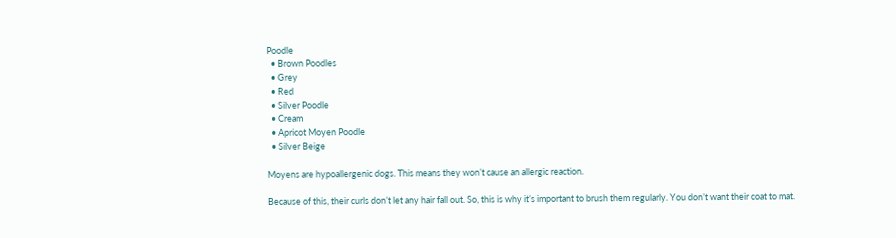Poodle
  • Brown Poodles
  • Grey
  • Red
  • Silver Poodle
  • Cream
  • Apricot Moyen Poodle
  • Silver Beige

Moyens are hypoallergenic dogs. This means they won’t cause an allergic reaction.

Because of this, their curls don’t let any hair fall out. So, this is why it’s important to brush them regularly. You don’t want their coat to mat.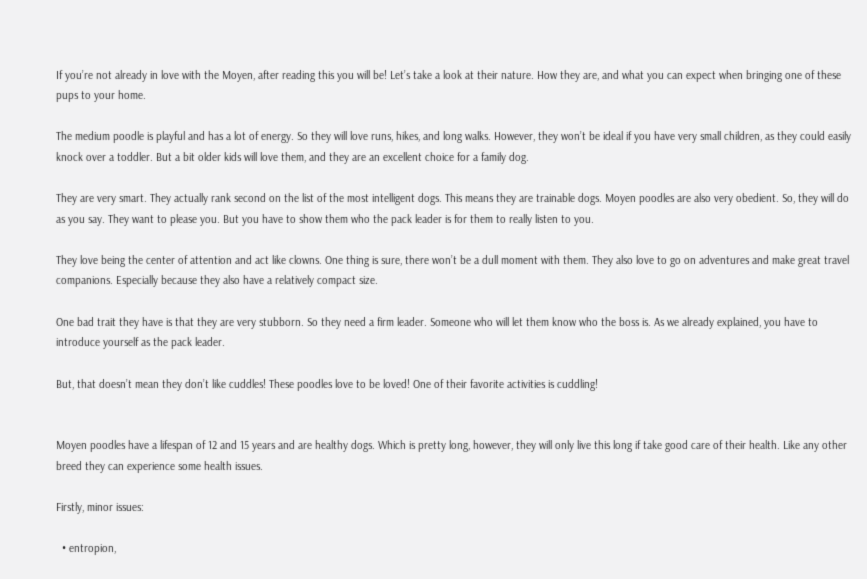If you’re not already in love with the Moyen, after reading this you will be! Let’s take a look at their nature. How they are, and what you can expect when bringing one of these pups to your home.

The medium poodle is playful and has a lot of energy. So they will love runs, hikes, and long walks. However, they won’t be ideal if you have very small children, as they could easily knock over a toddler. But a bit older kids will love them, and they are an excellent choice for a family dog.

They are very smart. They actually rank second on the list of the most intelligent dogs. This means they are trainable dogs. Moyen poodles are also very obedient. So, they will do as you say. They want to please you. But you have to show them who the pack leader is for them to really listen to you.

They love being the center of attention and act like clowns. One thing is sure, there won’t be a dull moment with them. They also love to go on adventures and make great travel companions. Especially because they also have a relatively compact size.

One bad trait they have is that they are very stubborn. So they need a firm leader. Someone who will let them know who the boss is. As we already explained, you have to introduce yourself as the pack leader.

But, that doesn’t mean they don’t like cuddles! These poodles love to be loved! One of their favorite activities is cuddling!


Moyen poodles have a lifespan of 12 and 15 years and are healthy dogs. Which is pretty long, however, they will only live this long if take good care of their health. Like any other breed they can experience some health issues.

Firstly, minor issues:

  • entropion,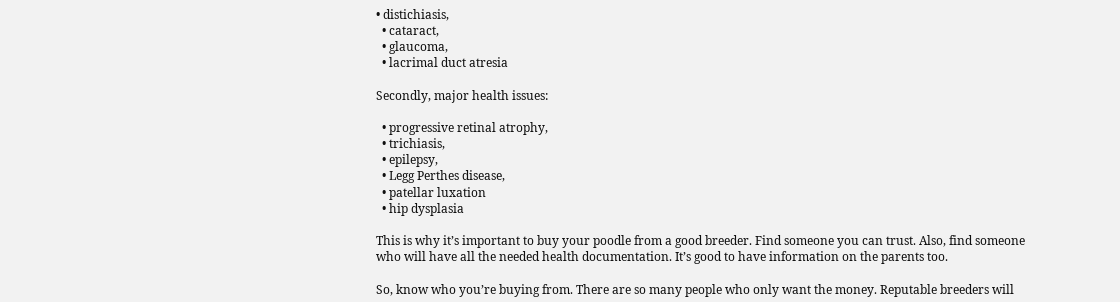• distichiasis,
  • cataract,
  • glaucoma,
  • lacrimal duct atresia

Secondly, major health issues:

  • progressive retinal atrophy,
  • trichiasis,
  • epilepsy,
  • Legg Perthes disease,
  • patellar luxation
  • hip dysplasia

This is why it’s important to buy your poodle from a good breeder. Find someone you can trust. Also, find someone who will have all the needed health documentation. It’s good to have information on the parents too.

So, know who you’re buying from. There are so many people who only want the money. Reputable breeders will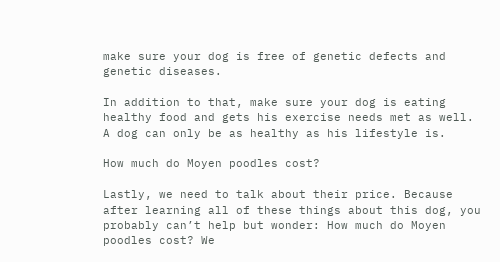make sure your dog is free of genetic defects and genetic diseases.

In addition to that, make sure your dog is eating healthy food and gets his exercise needs met as well. A dog can only be as healthy as his lifestyle is.

How much do Moyen poodles cost?

Lastly, we need to talk about their price. Because after learning all of these things about this dog, you probably can’t help but wonder: How much do Moyen poodles cost? We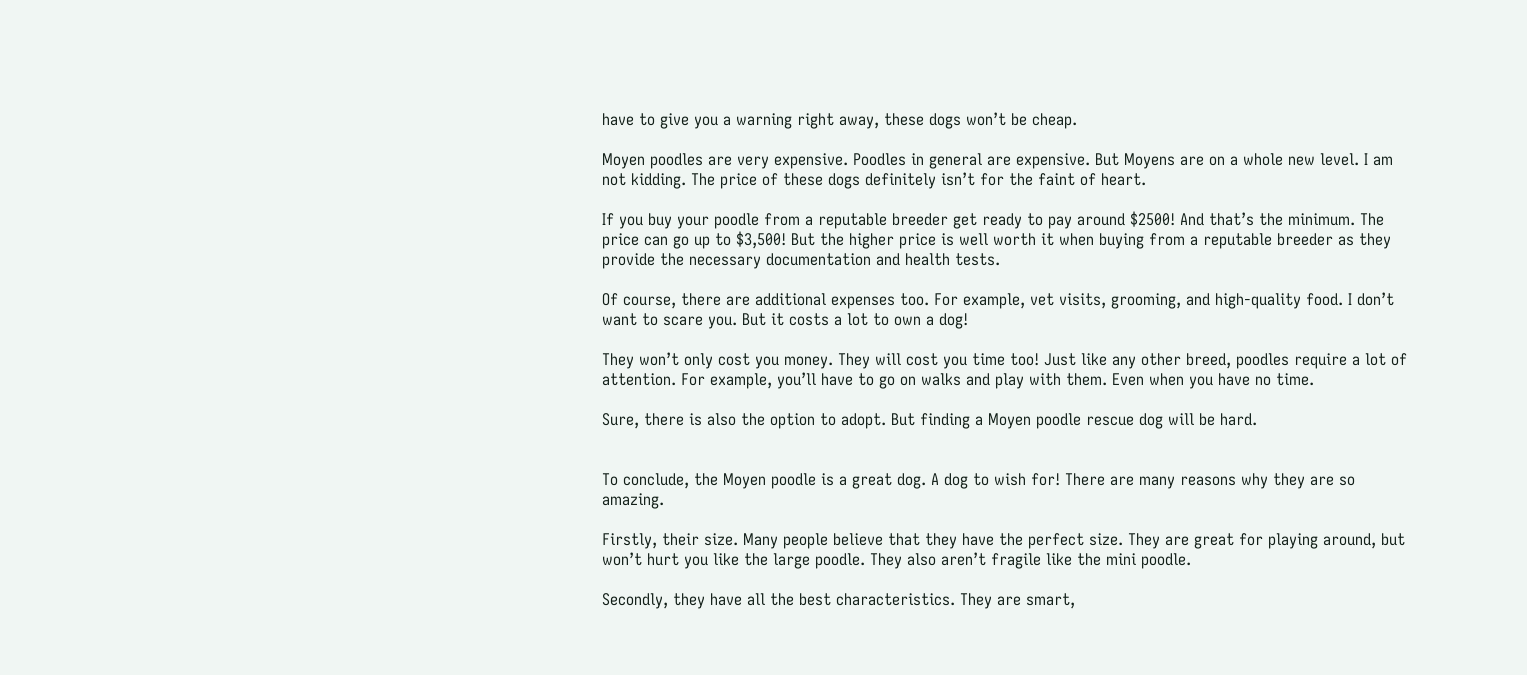have to give you a warning right away, these dogs won’t be cheap.

Moyen poodles are very expensive. Poodles in general are expensive. But Moyens are on a whole new level. I am not kidding. The price of these dogs definitely isn’t for the faint of heart.

If you buy your poodle from a reputable breeder get ready to pay around $2500! And that’s the minimum. The price can go up to $3,500! But the higher price is well worth it when buying from a reputable breeder as they provide the necessary documentation and health tests.

Of course, there are additional expenses too. For example, vet visits, grooming, and high-quality food. I don’t want to scare you. But it costs a lot to own a dog!

They won’t only cost you money. They will cost you time too! Just like any other breed, poodles require a lot of attention. For example, you’ll have to go on walks and play with them. Even when you have no time.

Sure, there is also the option to adopt. But finding a Moyen poodle rescue dog will be hard.


To conclude, the Moyen poodle is a great dog. A dog to wish for! There are many reasons why they are so amazing.

Firstly, their size. Many people believe that they have the perfect size. They are great for playing around, but won’t hurt you like the large poodle. They also aren’t fragile like the mini poodle.

Secondly, they have all the best characteristics. They are smart,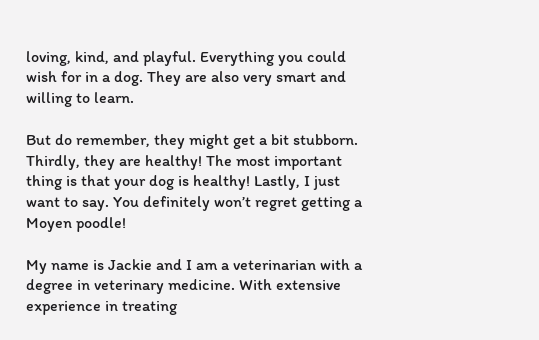loving, kind, and playful. Everything you could wish for in a dog. They are also very smart and willing to learn.

But do remember, they might get a bit stubborn. Thirdly, they are healthy! The most important thing is that your dog is healthy! Lastly, I just want to say. You definitely won’t regret getting a Moyen poodle!

My name is Jackie and I am a veterinarian with a degree in veterinary medicine. With extensive experience in treating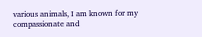various animals, I am known for my compassionate and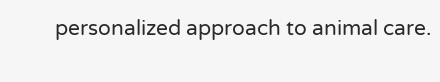personalized approach to animal care.